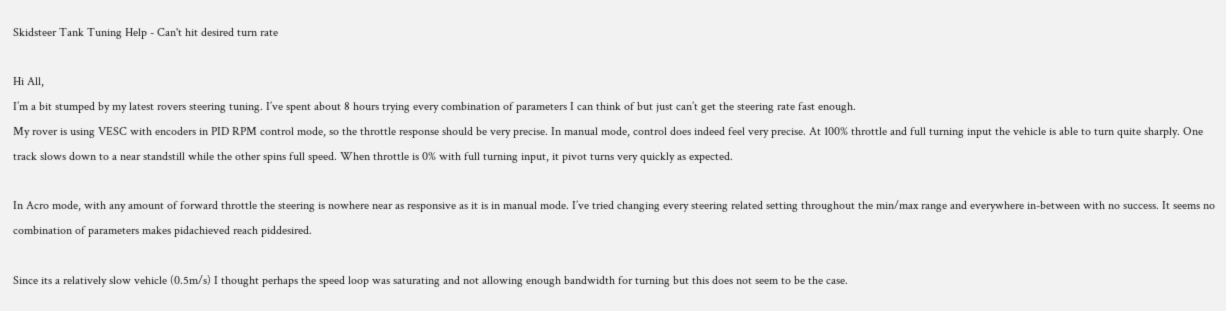Skidsteer Tank Tuning Help - Can't hit desired turn rate

Hi All,
I’m a bit stumped by my latest rovers steering tuning. I’ve spent about 8 hours trying every combination of parameters I can think of but just can’t get the steering rate fast enough.
My rover is using VESC with encoders in PID RPM control mode, so the throttle response should be very precise. In manual mode, control does indeed feel very precise. At 100% throttle and full turning input the vehicle is able to turn quite sharply. One track slows down to a near standstill while the other spins full speed. When throttle is 0% with full turning input, it pivot turns very quickly as expected.

In Acro mode, with any amount of forward throttle the steering is nowhere near as responsive as it is in manual mode. I’ve tried changing every steering related setting throughout the min/max range and everywhere in-between with no success. It seems no combination of parameters makes pidachieved reach piddesired.

Since its a relatively slow vehicle (0.5m/s) I thought perhaps the speed loop was saturating and not allowing enough bandwidth for turning but this does not seem to be the case.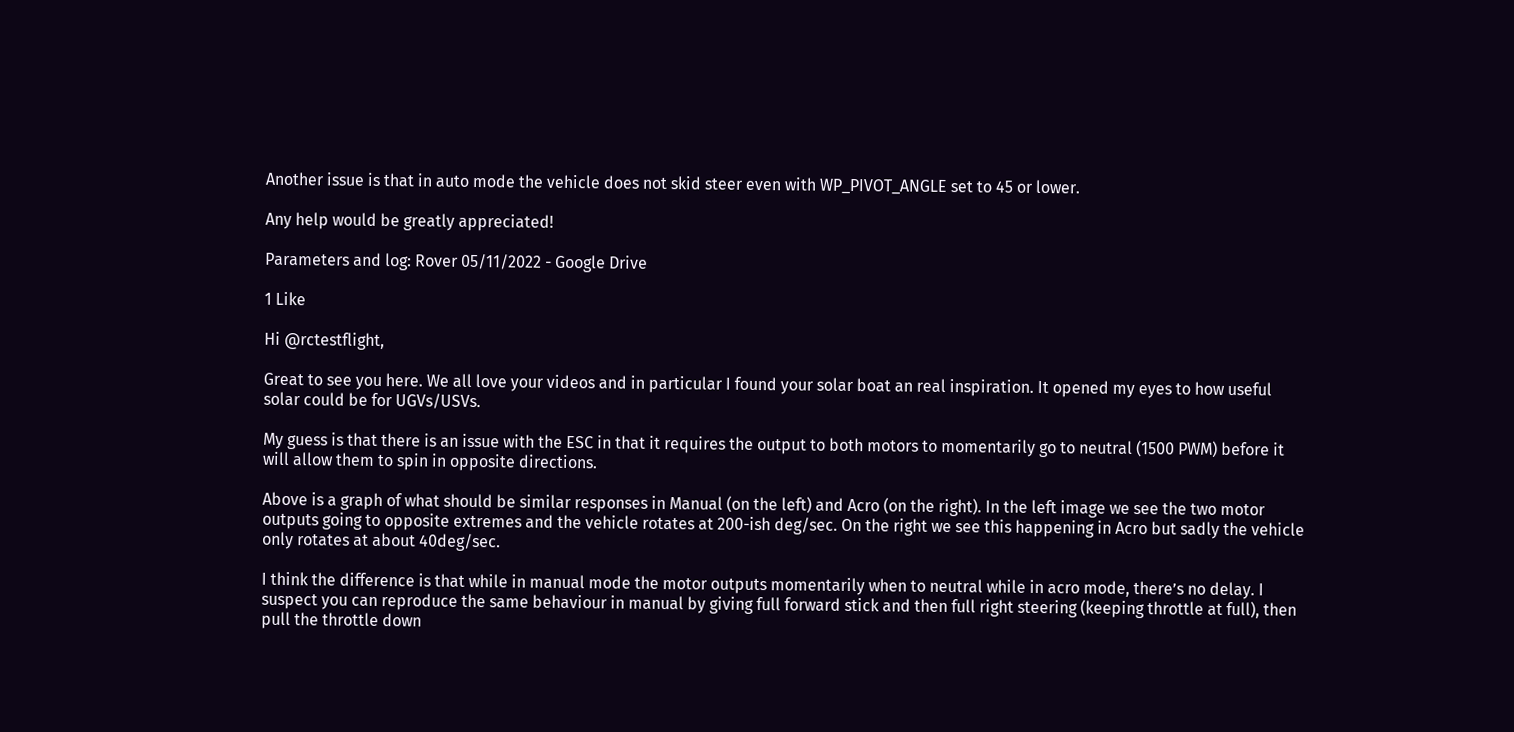Another issue is that in auto mode the vehicle does not skid steer even with WP_PIVOT_ANGLE set to 45 or lower.

Any help would be greatly appreciated!

Parameters and log: Rover 05/11/2022 - Google Drive

1 Like

Hi @rctestflight,

Great to see you here. We all love your videos and in particular I found your solar boat an real inspiration. It opened my eyes to how useful solar could be for UGVs/USVs.

My guess is that there is an issue with the ESC in that it requires the output to both motors to momentarily go to neutral (1500 PWM) before it will allow them to spin in opposite directions.

Above is a graph of what should be similar responses in Manual (on the left) and Acro (on the right). In the left image we see the two motor outputs going to opposite extremes and the vehicle rotates at 200-ish deg/sec. On the right we see this happening in Acro but sadly the vehicle only rotates at about 40deg/sec.

I think the difference is that while in manual mode the motor outputs momentarily when to neutral while in acro mode, there’s no delay. I suspect you can reproduce the same behaviour in manual by giving full forward stick and then full right steering (keeping throttle at full), then pull the throttle down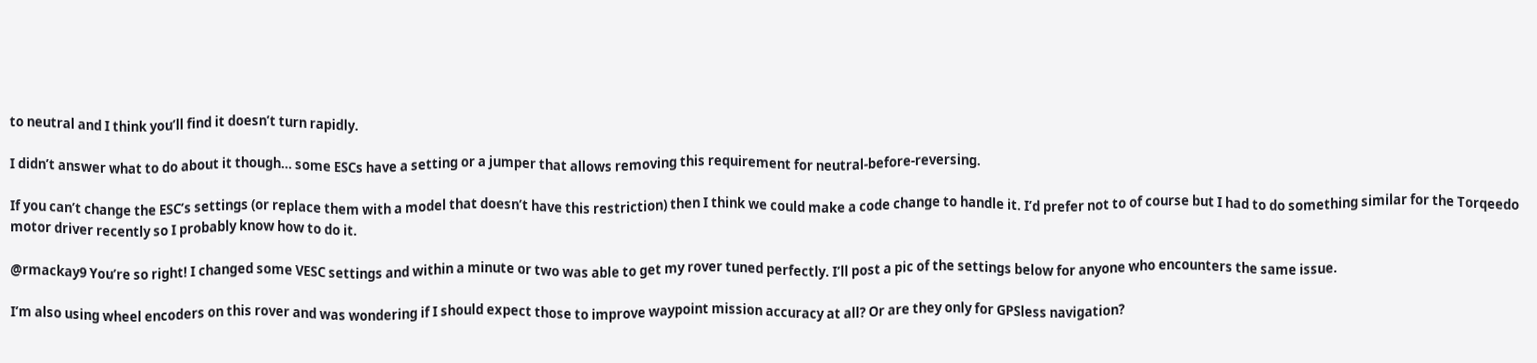to neutral and I think you’ll find it doesn’t turn rapidly.

I didn’t answer what to do about it though… some ESCs have a setting or a jumper that allows removing this requirement for neutral-before-reversing.

If you can’t change the ESC’s settings (or replace them with a model that doesn’t have this restriction) then I think we could make a code change to handle it. I’d prefer not to of course but I had to do something similar for the Torqeedo motor driver recently so I probably know how to do it.

@rmackay9 You’re so right! I changed some VESC settings and within a minute or two was able to get my rover tuned perfectly. I’ll post a pic of the settings below for anyone who encounters the same issue.

I’m also using wheel encoders on this rover and was wondering if I should expect those to improve waypoint mission accuracy at all? Or are they only for GPSless navigation?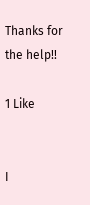Thanks for the help!!

1 Like


I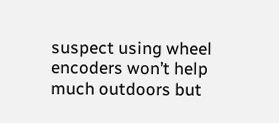suspect using wheel encoders won’t help much outdoors but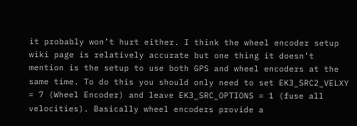it probably won’t hurt either. I think the wheel encoder setup wiki page is relatively accurate but one thing it doesn’t mention is the setup to use both GPS and wheel encoders at the same time. To do this you should only need to set EK3_SRC2_VELXY = 7 (Wheel Encoder) and leave EK3_SRC_OPTIONS = 1 (fuse all velocities). Basically wheel encoders provide a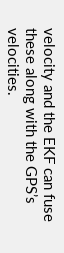velocity and the EKF can fuse these along with the GPS’s velocities.